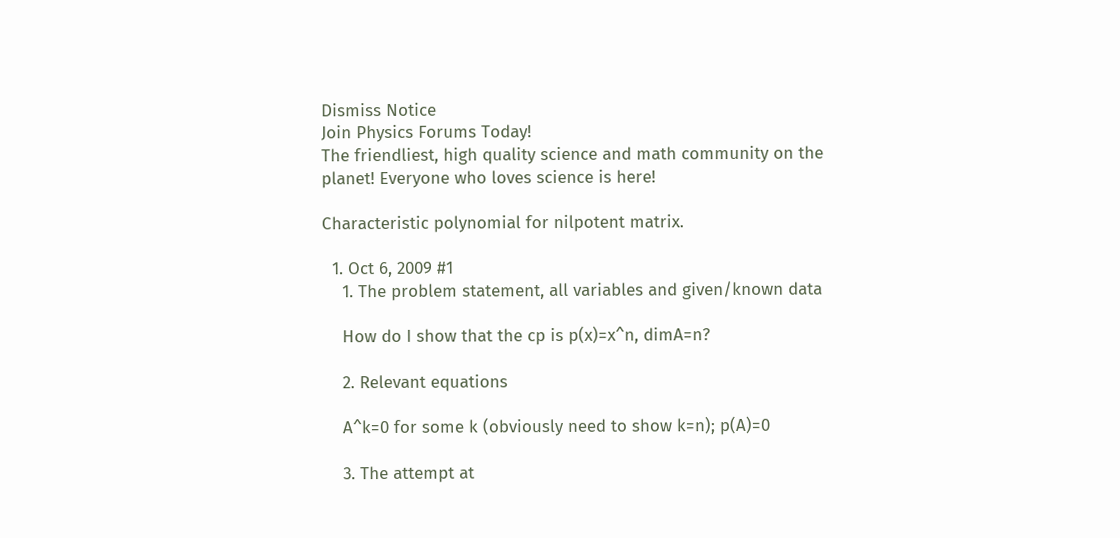Dismiss Notice
Join Physics Forums Today!
The friendliest, high quality science and math community on the planet! Everyone who loves science is here!

Characteristic polynomial for nilpotent matrix.

  1. Oct 6, 2009 #1
    1. The problem statement, all variables and given/known data

    How do I show that the cp is p(x)=x^n, dimA=n?

    2. Relevant equations

    A^k=0 for some k (obviously need to show k=n); p(A)=0

    3. The attempt at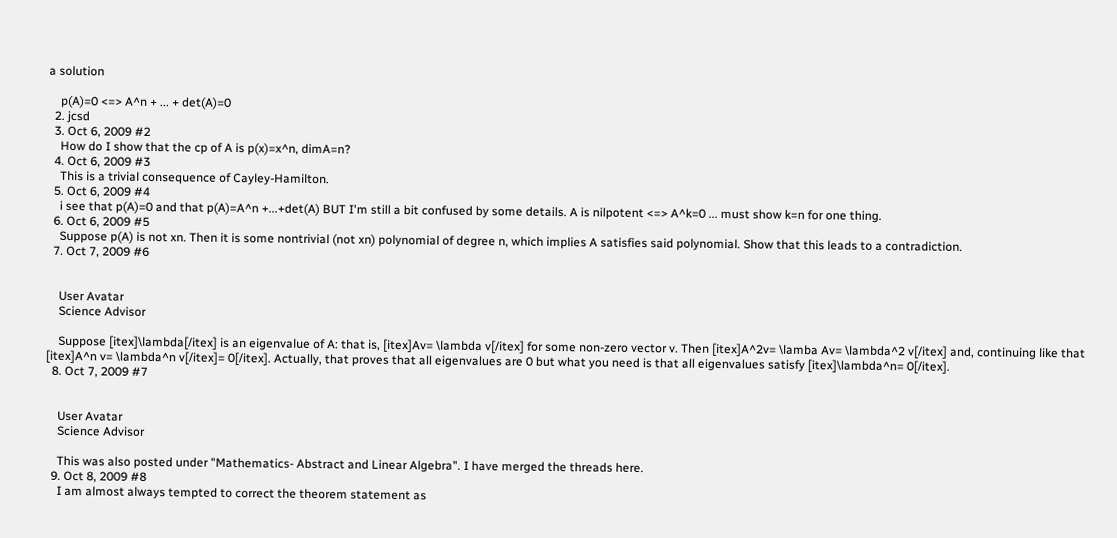a solution

    p(A)=0 <=> A^n + ... + det(A)=0
  2. jcsd
  3. Oct 6, 2009 #2
    How do I show that the cp of A is p(x)=x^n, dimA=n?
  4. Oct 6, 2009 #3
    This is a trivial consequence of Cayley-Hamilton.
  5. Oct 6, 2009 #4
    i see that p(A)=0 and that p(A)=A^n +...+det(A) BUT I'm still a bit confused by some details. A is nilpotent <=> A^k=0 ... must show k=n for one thing.
  6. Oct 6, 2009 #5
    Suppose p(A) is not xn. Then it is some nontrivial (not xn) polynomial of degree n, which implies A satisfies said polynomial. Show that this leads to a contradiction.
  7. Oct 7, 2009 #6


    User Avatar
    Science Advisor

    Suppose [itex]\lambda[/itex] is an eigenvalue of A: that is, [itex]Av= \lambda v[/itex] for some non-zero vector v. Then [itex]A^2v= \lamba Av= \lambda^2 v[/itex] and, continuing like that [itex]A^n v= \lambda^n v[/itex]= 0[/itex]. Actually, that proves that all eigenvalues are 0 but what you need is that all eigenvalues satisfy [itex]\lambda^n= 0[/itex].
  8. Oct 7, 2009 #7


    User Avatar
    Science Advisor

    This was also posted under "Mathematics- Abstract and Linear Algebra". I have merged the threads here.
  9. Oct 8, 2009 #8
    I am almost always tempted to correct the theorem statement as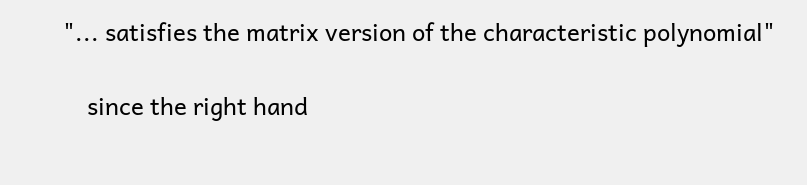"... satisfies the matrix version of the characteristic polynomial"

    since the right hand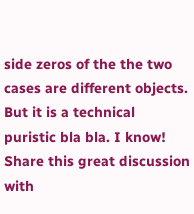side zeros of the the two cases are different objects. But it is a technical puristic bla bla. I know!
Share this great discussion with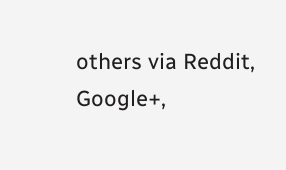others via Reddit, Google+,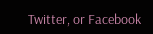Twitter, or Facebook